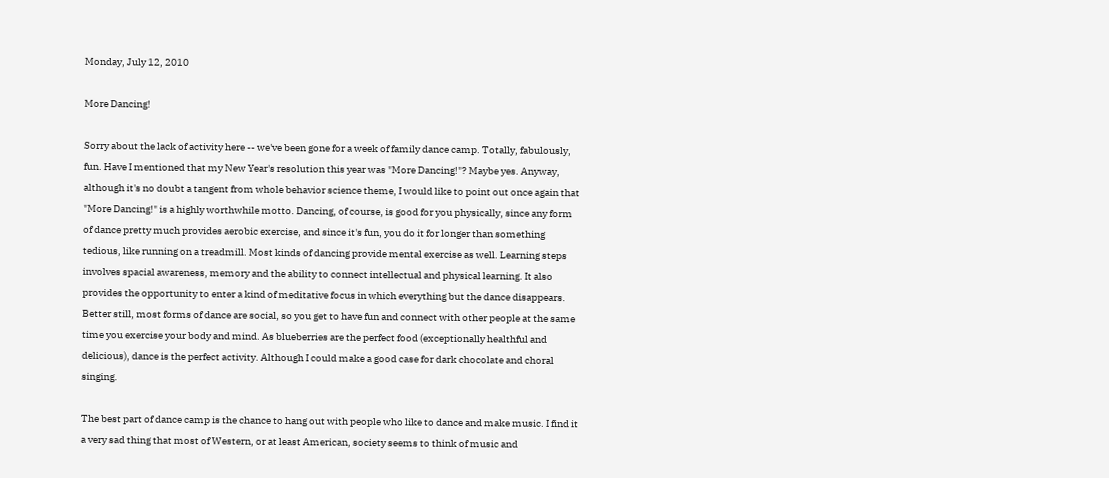Monday, July 12, 2010

More Dancing!

Sorry about the lack of activity here -- we've been gone for a week of family dance camp. Totally, fabulously, fun. Have I mentioned that my New Year's resolution this year was "More Dancing!"? Maybe yes. Anyway, although it's no doubt a tangent from whole behavior science theme, I would like to point out once again that "More Dancing!" is a highly worthwhile motto. Dancing, of course, is good for you physically, since any form of dance pretty much provides aerobic exercise, and since it's fun, you do it for longer than something tedious, like running on a treadmill. Most kinds of dancing provide mental exercise as well. Learning steps involves spacial awareness, memory and the ability to connect intellectual and physical learning. It also provides the opportunity to enter a kind of meditative focus in which everything but the dance disappears. Better still, most forms of dance are social, so you get to have fun and connect with other people at the same time you exercise your body and mind. As blueberries are the perfect food (exceptionally healthful and delicious), dance is the perfect activity. Although I could make a good case for dark chocolate and choral singing.

The best part of dance camp is the chance to hang out with people who like to dance and make music. I find it a very sad thing that most of Western, or at least American, society seems to think of music and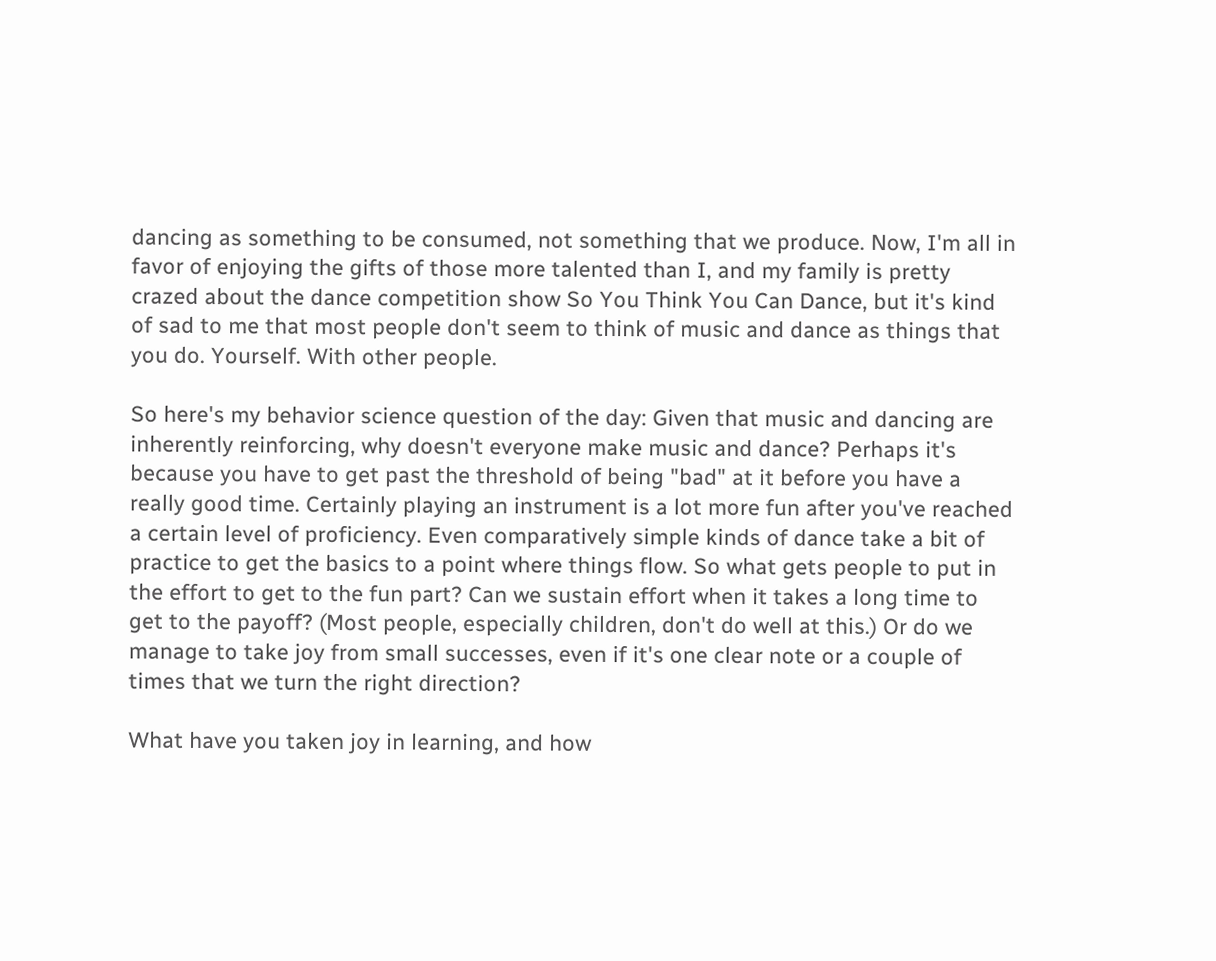dancing as something to be consumed, not something that we produce. Now, I'm all in favor of enjoying the gifts of those more talented than I, and my family is pretty crazed about the dance competition show So You Think You Can Dance, but it's kind of sad to me that most people don't seem to think of music and dance as things that you do. Yourself. With other people.

So here's my behavior science question of the day: Given that music and dancing are inherently reinforcing, why doesn't everyone make music and dance? Perhaps it's because you have to get past the threshold of being "bad" at it before you have a really good time. Certainly playing an instrument is a lot more fun after you've reached a certain level of proficiency. Even comparatively simple kinds of dance take a bit of practice to get the basics to a point where things flow. So what gets people to put in the effort to get to the fun part? Can we sustain effort when it takes a long time to get to the payoff? (Most people, especially children, don't do well at this.) Or do we manage to take joy from small successes, even if it's one clear note or a couple of times that we turn the right direction?

What have you taken joy in learning, and how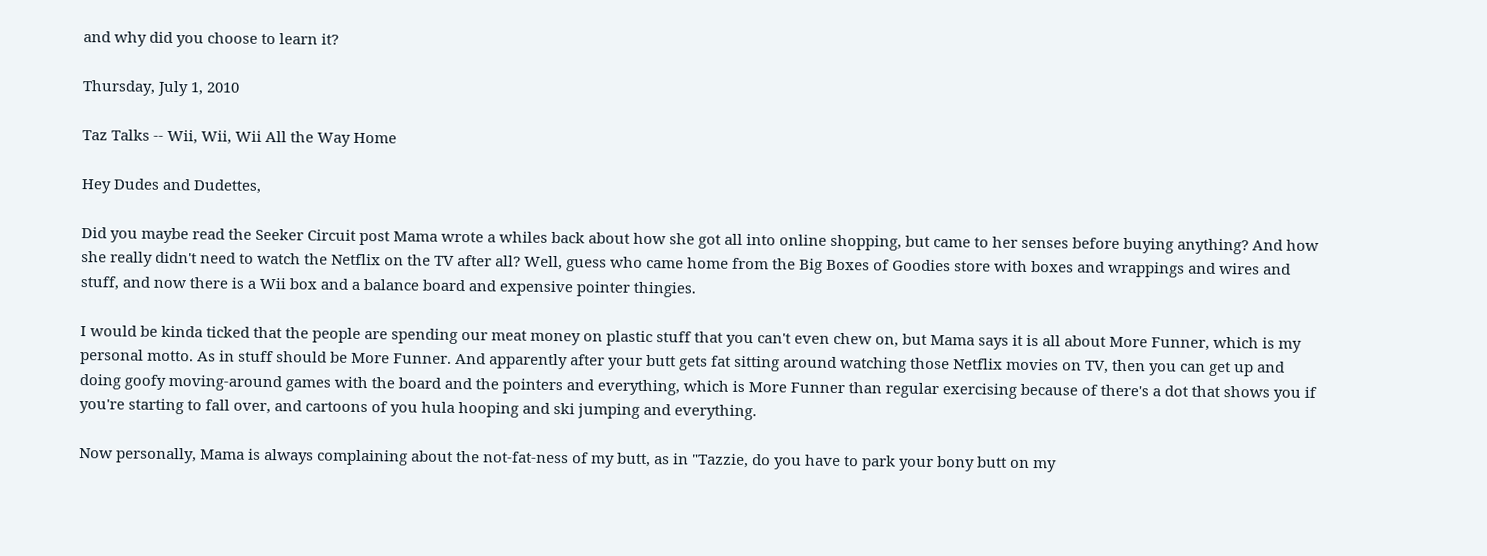and why did you choose to learn it?

Thursday, July 1, 2010

Taz Talks -- Wii, Wii, Wii All the Way Home

Hey Dudes and Dudettes,

Did you maybe read the Seeker Circuit post Mama wrote a whiles back about how she got all into online shopping, but came to her senses before buying anything? And how she really didn't need to watch the Netflix on the TV after all? Well, guess who came home from the Big Boxes of Goodies store with boxes and wrappings and wires and stuff, and now there is a Wii box and a balance board and expensive pointer thingies.

I would be kinda ticked that the people are spending our meat money on plastic stuff that you can't even chew on, but Mama says it is all about More Funner, which is my personal motto. As in stuff should be More Funner. And apparently after your butt gets fat sitting around watching those Netflix movies on TV, then you can get up and doing goofy moving-around games with the board and the pointers and everything, which is More Funner than regular exercising because of there's a dot that shows you if you're starting to fall over, and cartoons of you hula hooping and ski jumping and everything.

Now personally, Mama is always complaining about the not-fat-ness of my butt, as in "Tazzie, do you have to park your bony butt on my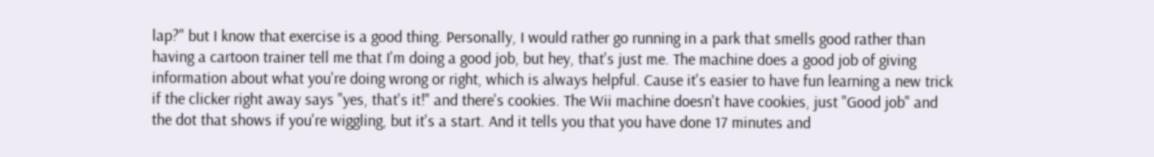lap?" but I know that exercise is a good thing. Personally, I would rather go running in a park that smells good rather than having a cartoon trainer tell me that I'm doing a good job, but hey, that's just me. The machine does a good job of giving information about what you're doing wrong or right, which is always helpful. Cause it's easier to have fun learning a new trick if the clicker right away says "yes, that's it!" and there's cookies. The Wii machine doesn't have cookies, just "Good job" and the dot that shows if you're wiggling, but it's a start. And it tells you that you have done 17 minutes and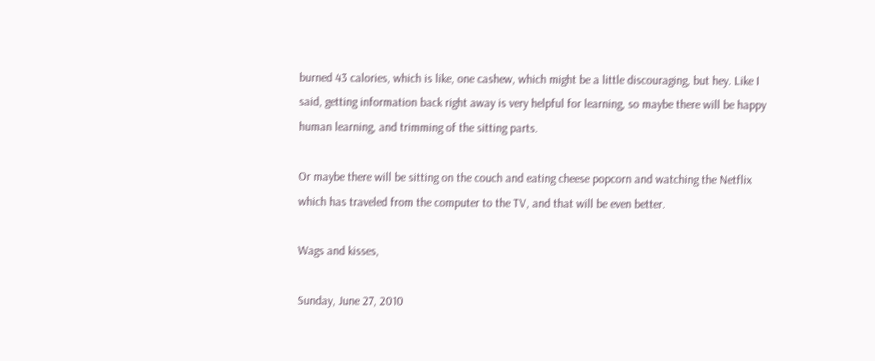burned 43 calories, which is like, one cashew, which might be a little discouraging, but hey. Like I said, getting information back right away is very helpful for learning, so maybe there will be happy human learning, and trimming of the sitting parts.

Or maybe there will be sitting on the couch and eating cheese popcorn and watching the Netflix which has traveled from the computer to the TV, and that will be even better.

Wags and kisses,

Sunday, June 27, 2010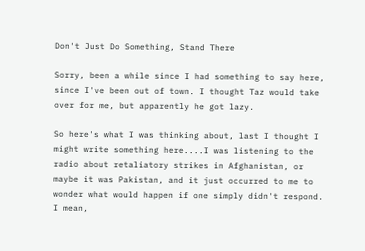Don't Just Do Something, Stand There

Sorry, been a while since I had something to say here, since I've been out of town. I thought Taz would take over for me, but apparently he got lazy.

So here's what I was thinking about, last I thought I might write something here....I was listening to the radio about retaliatory strikes in Afghanistan, or maybe it was Pakistan, and it just occurred to me to wonder what would happen if one simply didn't respond. I mean,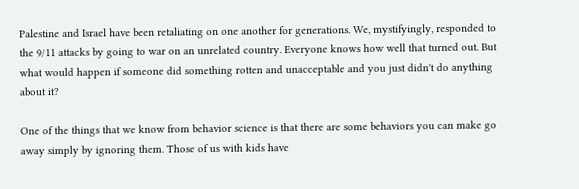Palestine and Israel have been retaliating on one another for generations. We, mystifyingly, responded to the 9/11 attacks by going to war on an unrelated country. Everyone knows how well that turned out. But what would happen if someone did something rotten and unacceptable and you just didn't do anything about it?

One of the things that we know from behavior science is that there are some behaviors you can make go away simply by ignoring them. Those of us with kids have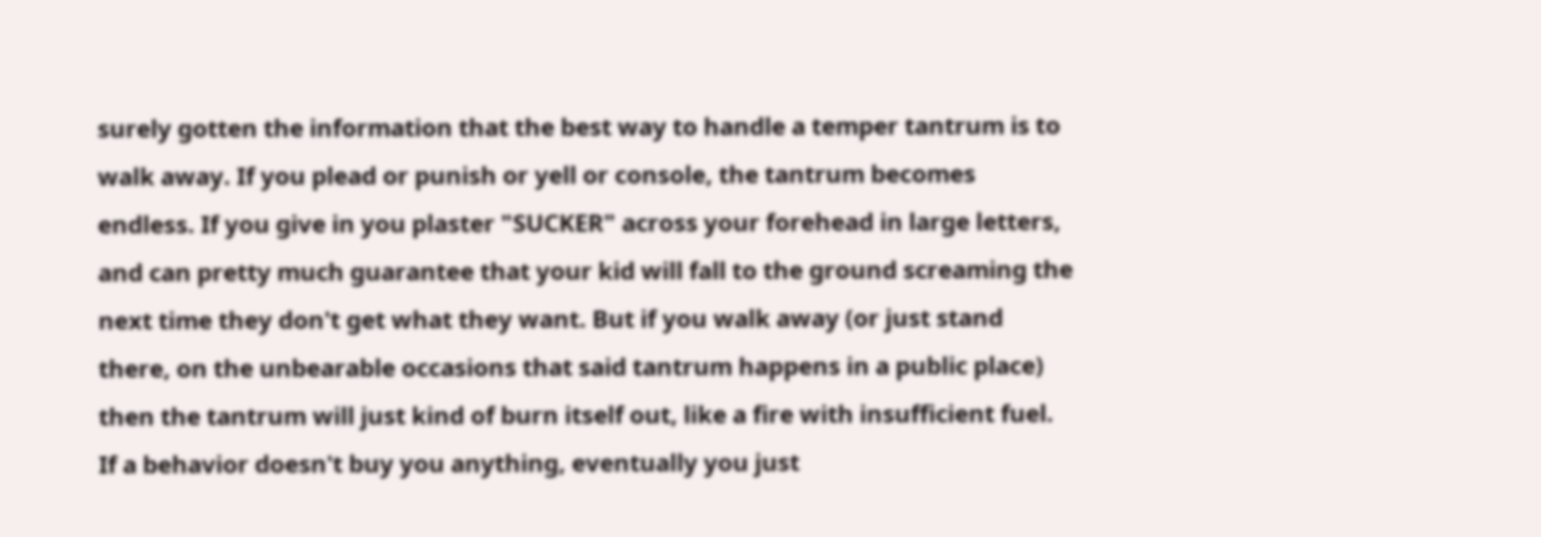surely gotten the information that the best way to handle a temper tantrum is to walk away. If you plead or punish or yell or console, the tantrum becomes endless. If you give in you plaster "SUCKER" across your forehead in large letters, and can pretty much guarantee that your kid will fall to the ground screaming the next time they don't get what they want. But if you walk away (or just stand there, on the unbearable occasions that said tantrum happens in a public place) then the tantrum will just kind of burn itself out, like a fire with insufficient fuel. If a behavior doesn't buy you anything, eventually you just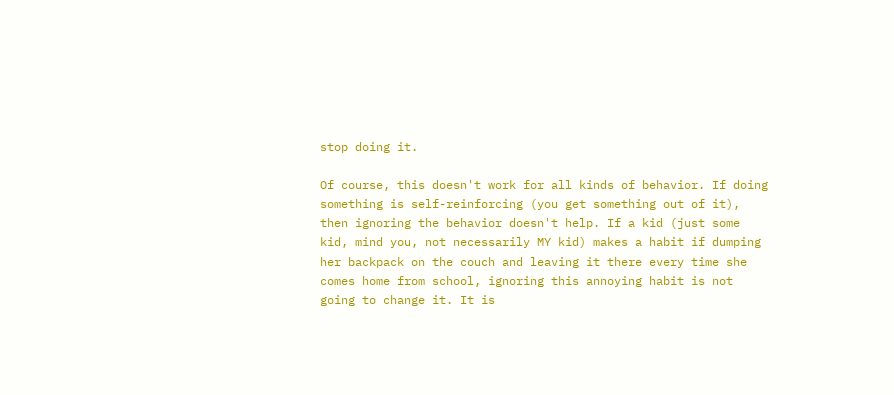stop doing it.

Of course, this doesn't work for all kinds of behavior. If doing something is self-reinforcing (you get something out of it), then ignoring the behavior doesn't help. If a kid (just some kid, mind you, not necessarily MY kid) makes a habit if dumping her backpack on the couch and leaving it there every time she comes home from school, ignoring this annoying habit is not going to change it. It is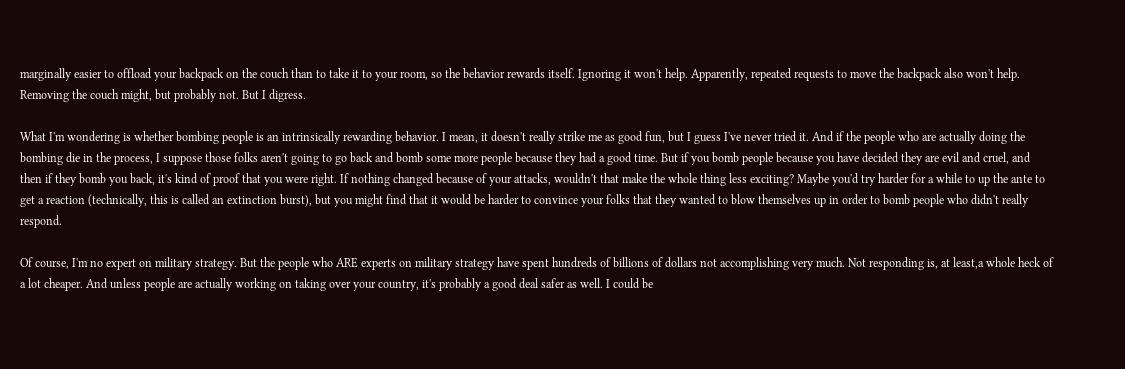marginally easier to offload your backpack on the couch than to take it to your room, so the behavior rewards itself. Ignoring it won't help. Apparently, repeated requests to move the backpack also won't help. Removing the couch might, but probably not. But I digress.

What I'm wondering is whether bombing people is an intrinsically rewarding behavior. I mean, it doesn't really strike me as good fun, but I guess I've never tried it. And if the people who are actually doing the bombing die in the process, I suppose those folks aren't going to go back and bomb some more people because they had a good time. But if you bomb people because you have decided they are evil and cruel, and then if they bomb you back, it's kind of proof that you were right. If nothing changed because of your attacks, wouldn't that make the whole thing less exciting? Maybe you'd try harder for a while to up the ante to get a reaction (technically, this is called an extinction burst), but you might find that it would be harder to convince your folks that they wanted to blow themselves up in order to bomb people who didn't really respond.

Of course, I'm no expert on military strategy. But the people who ARE experts on military strategy have spent hundreds of billions of dollars not accomplishing very much. Not responding is, at least,a whole heck of a lot cheaper. And unless people are actually working on taking over your country, it's probably a good deal safer as well. I could be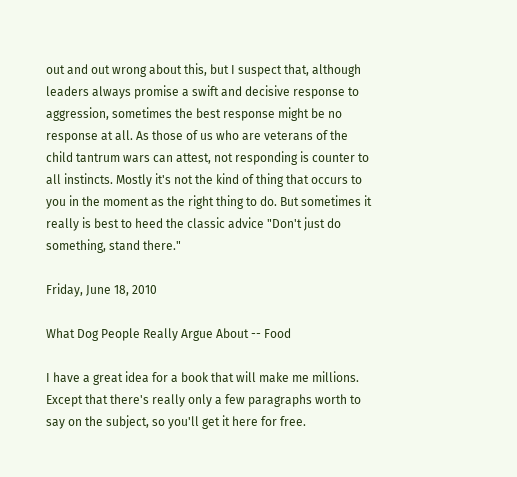out and out wrong about this, but I suspect that, although leaders always promise a swift and decisive response to aggression, sometimes the best response might be no response at all. As those of us who are veterans of the child tantrum wars can attest, not responding is counter to all instincts. Mostly it's not the kind of thing that occurs to you in the moment as the right thing to do. But sometimes it really is best to heed the classic advice "Don't just do something, stand there."

Friday, June 18, 2010

What Dog People Really Argue About -- Food

I have a great idea for a book that will make me millions. Except that there's really only a few paragraphs worth to say on the subject, so you'll get it here for free.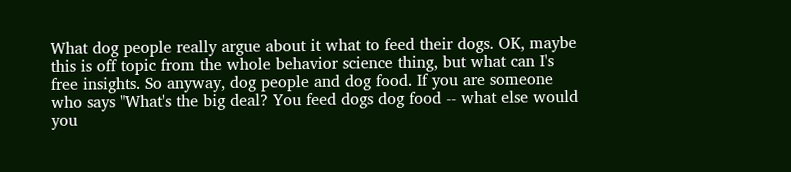What dog people really argue about it what to feed their dogs. OK, maybe this is off topic from the whole behavior science thing, but what can I's free insights. So anyway, dog people and dog food. If you are someone who says "What's the big deal? You feed dogs dog food -- what else would you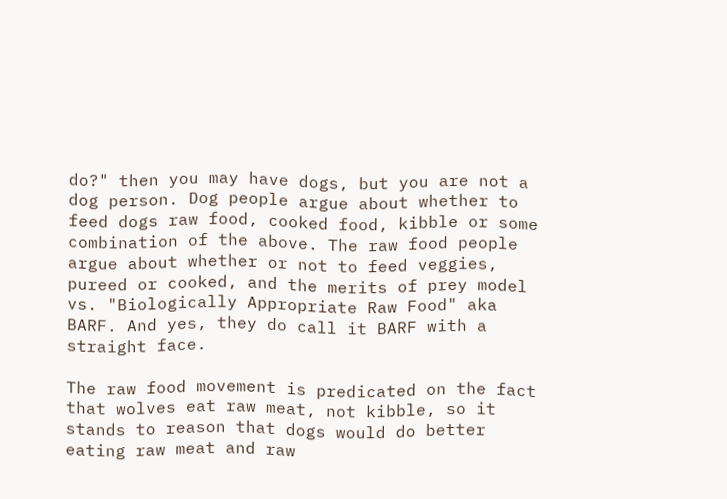do?" then you may have dogs, but you are not a dog person. Dog people argue about whether to feed dogs raw food, cooked food, kibble or some combination of the above. The raw food people argue about whether or not to feed veggies, pureed or cooked, and the merits of prey model vs. "Biologically Appropriate Raw Food" aka BARF. And yes, they do call it BARF with a straight face.

The raw food movement is predicated on the fact that wolves eat raw meat, not kibble, so it stands to reason that dogs would do better eating raw meat and raw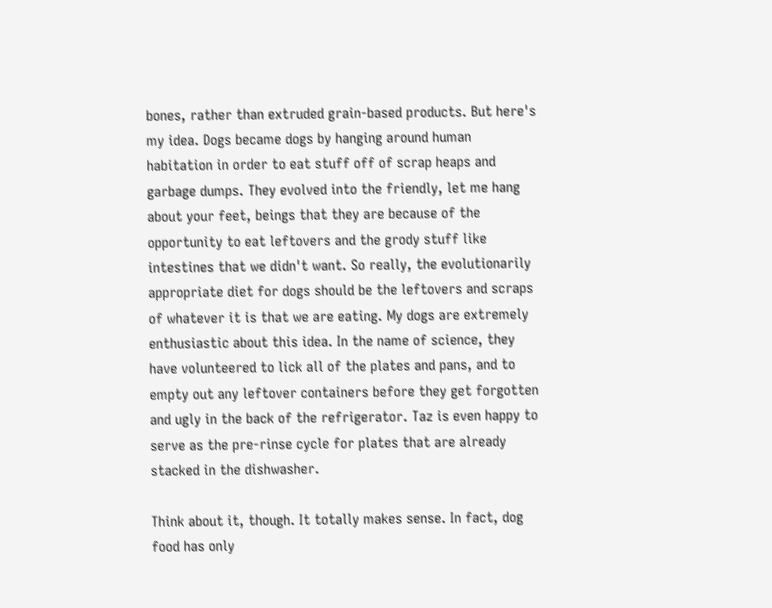bones, rather than extruded grain-based products. But here's my idea. Dogs became dogs by hanging around human habitation in order to eat stuff off of scrap heaps and garbage dumps. They evolved into the friendly, let me hang about your feet, beings that they are because of the opportunity to eat leftovers and the grody stuff like intestines that we didn't want. So really, the evolutionarily appropriate diet for dogs should be the leftovers and scraps of whatever it is that we are eating. My dogs are extremely enthusiastic about this idea. In the name of science, they have volunteered to lick all of the plates and pans, and to empty out any leftover containers before they get forgotten and ugly in the back of the refrigerator. Taz is even happy to serve as the pre-rinse cycle for plates that are already stacked in the dishwasher.

Think about it, though. It totally makes sense. In fact, dog food has only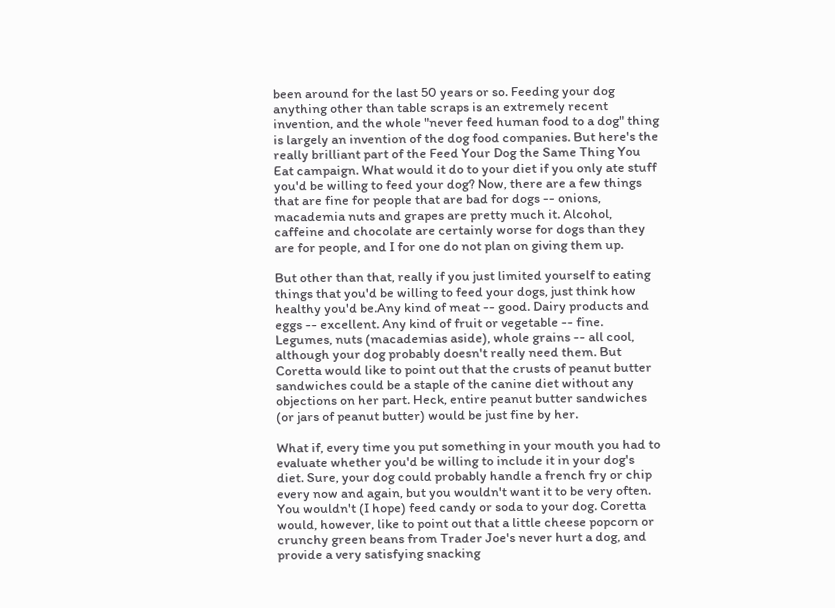been around for the last 50 years or so. Feeding your dog anything other than table scraps is an extremely recent invention, and the whole "never feed human food to a dog" thing is largely an invention of the dog food companies. But here's the really brilliant part of the Feed Your Dog the Same Thing You Eat campaign. What would it do to your diet if you only ate stuff you'd be willing to feed your dog? Now, there are a few things that are fine for people that are bad for dogs -- onions, macademia nuts and grapes are pretty much it. Alcohol, caffeine and chocolate are certainly worse for dogs than they are for people, and I for one do not plan on giving them up.

But other than that, really if you just limited yourself to eating things that you'd be willing to feed your dogs, just think how healthy you'd be.Any kind of meat -- good. Dairy products and eggs -- excellent. Any kind of fruit or vegetable -- fine. Legumes, nuts (macademias aside), whole grains -- all cool, although your dog probably doesn't really need them. But Coretta would like to point out that the crusts of peanut butter sandwiches could be a staple of the canine diet without any objections on her part. Heck, entire peanut butter sandwiches (or jars of peanut butter) would be just fine by her.

What if, every time you put something in your mouth you had to evaluate whether you'd be willing to include it in your dog's diet. Sure, your dog could probably handle a french fry or chip every now and again, but you wouldn't want it to be very often. You wouldn't (I hope) feed candy or soda to your dog. Coretta would, however, like to point out that a little cheese popcorn or crunchy green beans from Trader Joe's never hurt a dog, and provide a very satisfying snacking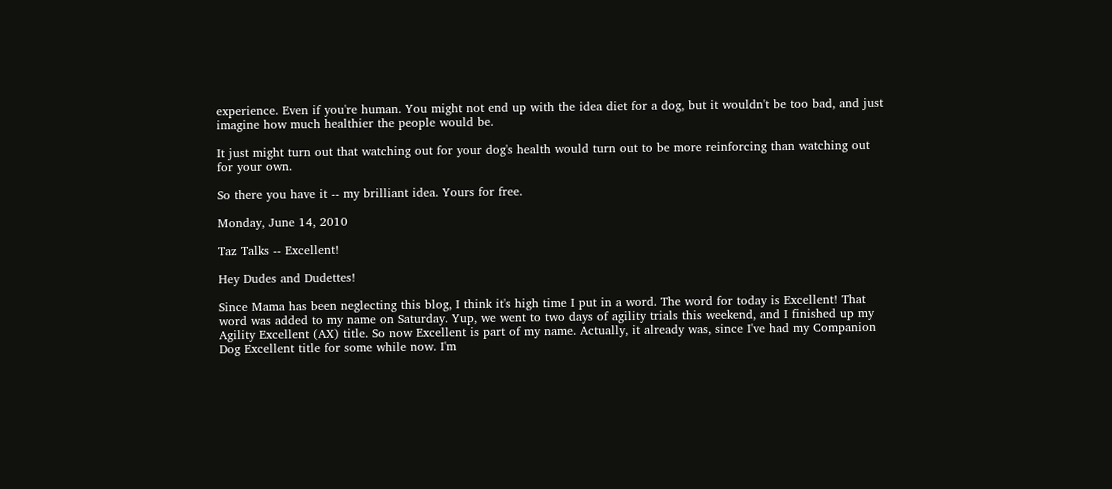experience. Even if you're human. You might not end up with the idea diet for a dog, but it wouldn't be too bad, and just imagine how much healthier the people would be.

It just might turn out that watching out for your dog's health would turn out to be more reinforcing than watching out for your own.

So there you have it -- my brilliant idea. Yours for free.

Monday, June 14, 2010

Taz Talks -- Excellent!

Hey Dudes and Dudettes!

Since Mama has been neglecting this blog, I think it's high time I put in a word. The word for today is Excellent! That word was added to my name on Saturday. Yup, we went to two days of agility trials this weekend, and I finished up my Agility Excellent (AX) title. So now Excellent is part of my name. Actually, it already was, since I've had my Companion Dog Excellent title for some while now. I'm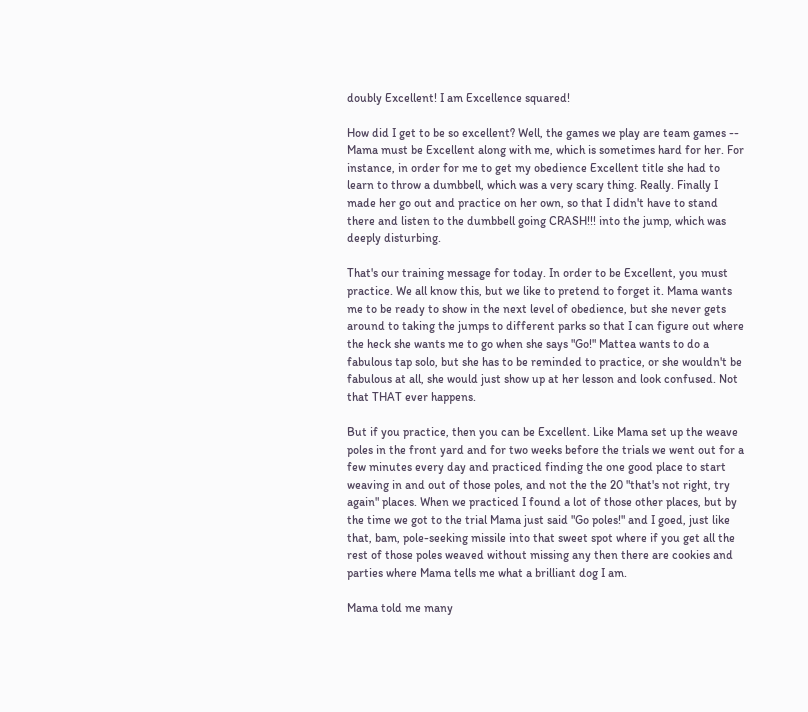doubly Excellent! I am Excellence squared!

How did I get to be so excellent? Well, the games we play are team games -- Mama must be Excellent along with me, which is sometimes hard for her. For instance, in order for me to get my obedience Excellent title she had to learn to throw a dumbbell, which was a very scary thing. Really. Finally I made her go out and practice on her own, so that I didn't have to stand there and listen to the dumbbell going CRASH!!! into the jump, which was deeply disturbing.

That's our training message for today. In order to be Excellent, you must practice. We all know this, but we like to pretend to forget it. Mama wants me to be ready to show in the next level of obedience, but she never gets around to taking the jumps to different parks so that I can figure out where the heck she wants me to go when she says "Go!" Mattea wants to do a fabulous tap solo, but she has to be reminded to practice, or she wouldn't be fabulous at all, she would just show up at her lesson and look confused. Not that THAT ever happens.

But if you practice, then you can be Excellent. Like Mama set up the weave poles in the front yard and for two weeks before the trials we went out for a few minutes every day and practiced finding the one good place to start weaving in and out of those poles, and not the the 20 "that's not right, try again" places. When we practiced I found a lot of those other places, but by the time we got to the trial Mama just said "Go poles!" and I goed, just like that, bam, pole-seeking missile into that sweet spot where if you get all the rest of those poles weaved without missing any then there are cookies and parties where Mama tells me what a brilliant dog I am.

Mama told me many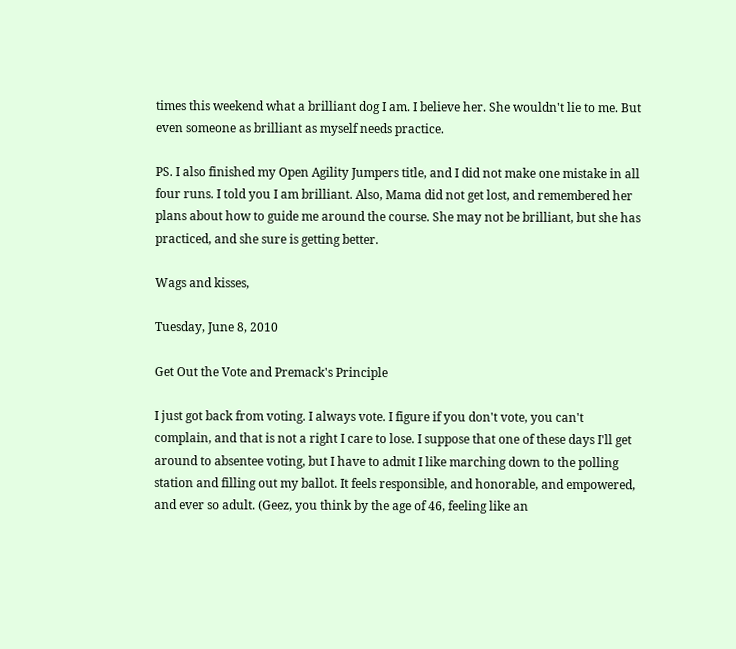times this weekend what a brilliant dog I am. I believe her. She wouldn't lie to me. But even someone as brilliant as myself needs practice.

PS. I also finished my Open Agility Jumpers title, and I did not make one mistake in all four runs. I told you I am brilliant. Also, Mama did not get lost, and remembered her plans about how to guide me around the course. She may not be brilliant, but she has practiced, and she sure is getting better.

Wags and kisses,

Tuesday, June 8, 2010

Get Out the Vote and Premack's Principle

I just got back from voting. I always vote. I figure if you don't vote, you can't complain, and that is not a right I care to lose. I suppose that one of these days I'll get around to absentee voting, but I have to admit I like marching down to the polling station and filling out my ballot. It feels responsible, and honorable, and empowered, and ever so adult. (Geez, you think by the age of 46, feeling like an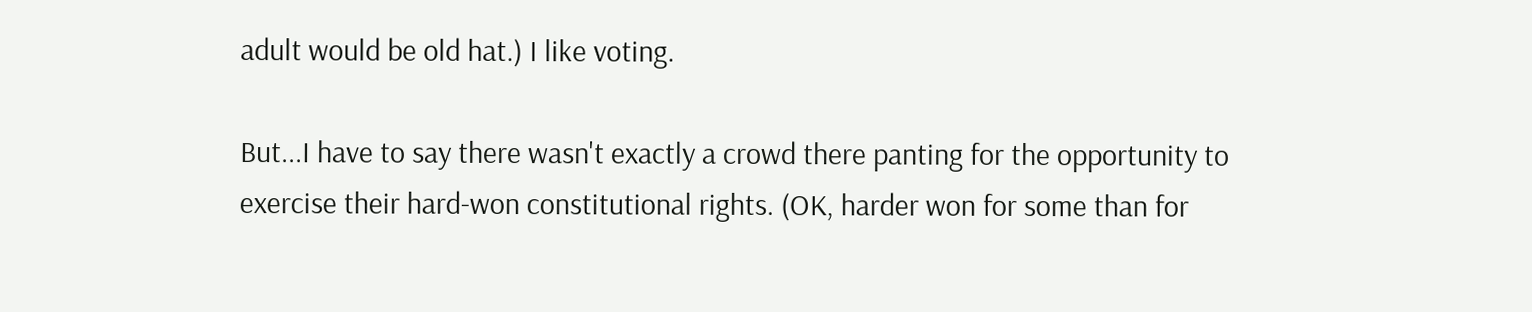adult would be old hat.) I like voting.

But...I have to say there wasn't exactly a crowd there panting for the opportunity to exercise their hard-won constitutional rights. (OK, harder won for some than for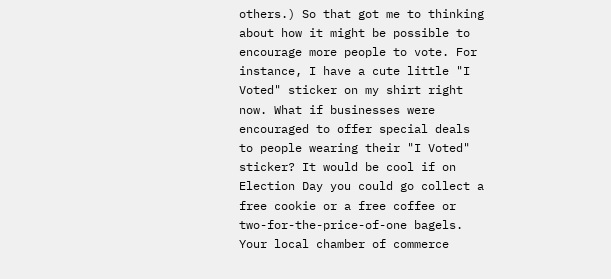others.) So that got me to thinking about how it might be possible to encourage more people to vote. For instance, I have a cute little "I Voted" sticker on my shirt right now. What if businesses were encouraged to offer special deals to people wearing their "I Voted" sticker? It would be cool if on Election Day you could go collect a free cookie or a free coffee or two-for-the-price-of-one bagels. Your local chamber of commerce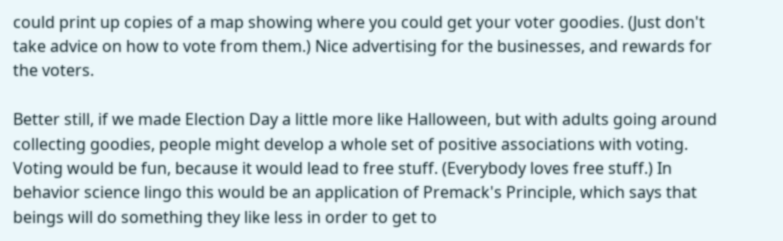could print up copies of a map showing where you could get your voter goodies. (Just don't take advice on how to vote from them.) Nice advertising for the businesses, and rewards for the voters.

Better still, if we made Election Day a little more like Halloween, but with adults going around collecting goodies, people might develop a whole set of positive associations with voting. Voting would be fun, because it would lead to free stuff. (Everybody loves free stuff.) In behavior science lingo this would be an application of Premack's Principle, which says that beings will do something they like less in order to get to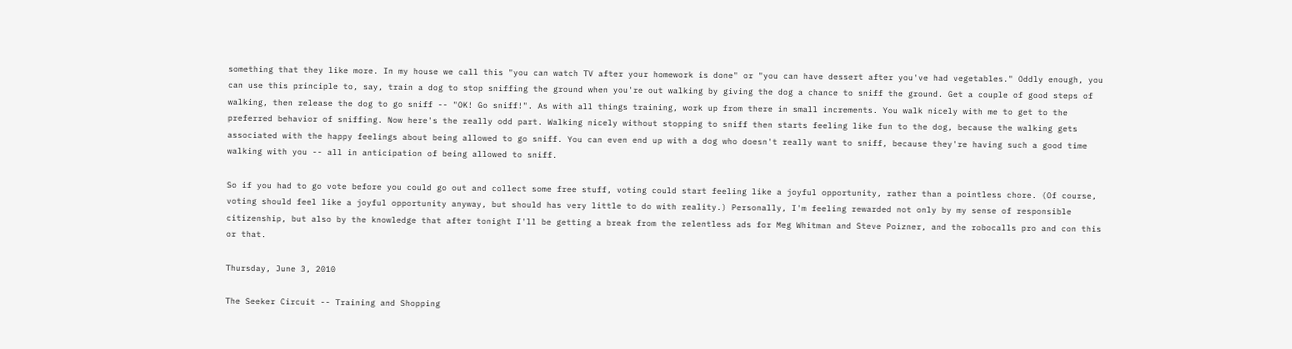something that they like more. In my house we call this "you can watch TV after your homework is done" or "you can have dessert after you've had vegetables." Oddly enough, you can use this principle to, say, train a dog to stop sniffing the ground when you're out walking by giving the dog a chance to sniff the ground. Get a couple of good steps of walking, then release the dog to go sniff -- "OK! Go sniff!". As with all things training, work up from there in small increments. You walk nicely with me to get to the preferred behavior of sniffing. Now here's the really odd part. Walking nicely without stopping to sniff then starts feeling like fun to the dog, because the walking gets associated with the happy feelings about being allowed to go sniff. You can even end up with a dog who doesn't really want to sniff, because they're having such a good time walking with you -- all in anticipation of being allowed to sniff.

So if you had to go vote before you could go out and collect some free stuff, voting could start feeling like a joyful opportunity, rather than a pointless chore. (Of course, voting should feel like a joyful opportunity anyway, but should has very little to do with reality.) Personally, I'm feeling rewarded not only by my sense of responsible citizenship, but also by the knowledge that after tonight I'll be getting a break from the relentless ads for Meg Whitman and Steve Poizner, and the robocalls pro and con this or that.

Thursday, June 3, 2010

The Seeker Circuit -- Training and Shopping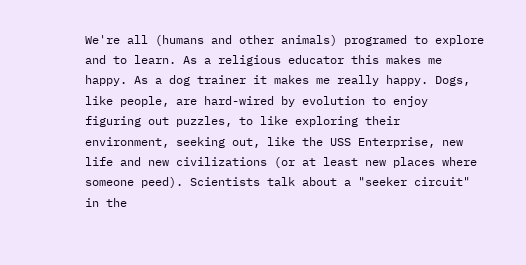We're all (humans and other animals) programed to explore and to learn. As a religious educator this makes me happy. As a dog trainer it makes me really happy. Dogs, like people, are hard-wired by evolution to enjoy figuring out puzzles, to like exploring their environment, seeking out, like the USS Enterprise, new life and new civilizations (or at least new places where someone peed). Scientists talk about a "seeker circuit" in the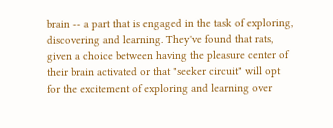brain -- a part that is engaged in the task of exploring, discovering and learning. They've found that rats, given a choice between having the pleasure center of their brain activated or that "seeker circuit" will opt for the excitement of exploring and learning over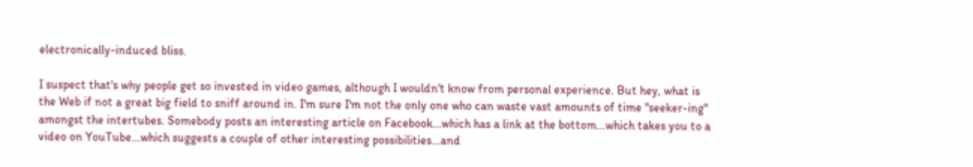electronically-induced bliss.

I suspect that's why people get so invested in video games, although I wouldn't know from personal experience. But hey, what is the Web if not a great big field to sniff around in. I'm sure I'm not the only one who can waste vast amounts of time "seeker-ing" amongst the intertubes. Somebody posts an interesting article on Facebook...which has a link at the bottom...which takes you to a video on YouTube...which suggests a couple of other interesting possibilities...and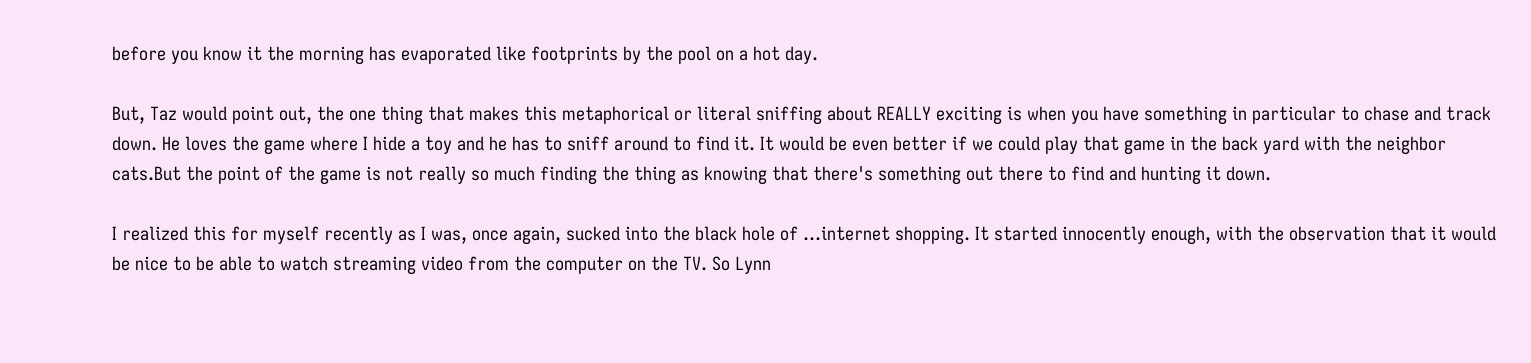before you know it the morning has evaporated like footprints by the pool on a hot day.

But, Taz would point out, the one thing that makes this metaphorical or literal sniffing about REALLY exciting is when you have something in particular to chase and track down. He loves the game where I hide a toy and he has to sniff around to find it. It would be even better if we could play that game in the back yard with the neighbor cats.But the point of the game is not really so much finding the thing as knowing that there's something out there to find and hunting it down.

I realized this for myself recently as I was, once again, sucked into the black hole of ...internet shopping. It started innocently enough, with the observation that it would be nice to be able to watch streaming video from the computer on the TV. So Lynn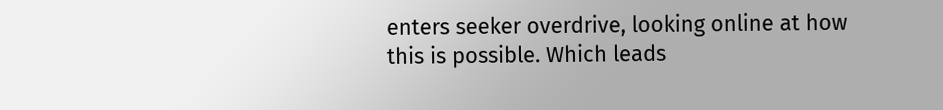enters seeker overdrive, looking online at how this is possible. Which leads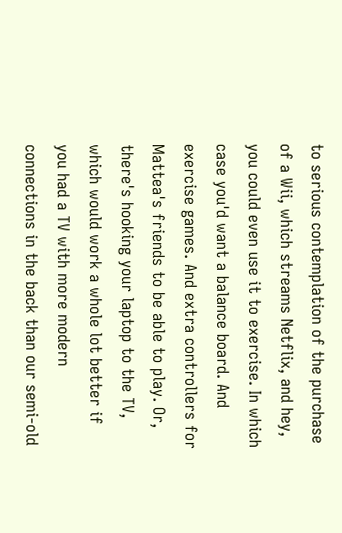to serious contemplation of the purchase of a Wii, which streams Netflix, and hey, you could even use it to exercise. In which case you'd want a balance board. And exercise games. And extra controllers for Mattea's friends to be able to play. Or, there's hooking your laptop to the TV, which would work a whole lot better if you had a TV with more modern connections in the back than our semi-old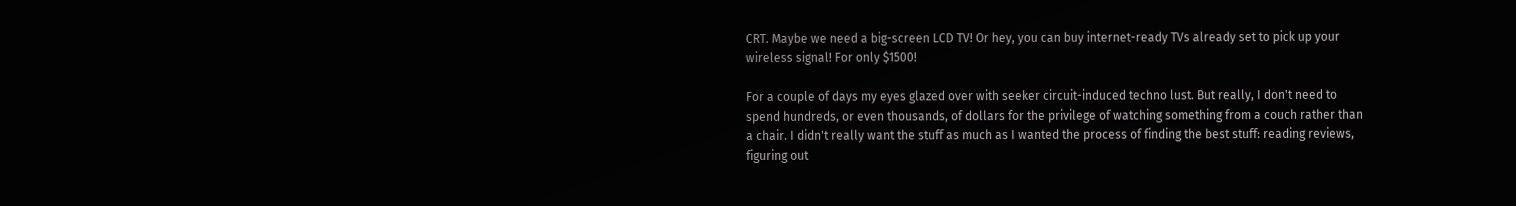CRT. Maybe we need a big-screen LCD TV! Or hey, you can buy internet-ready TVs already set to pick up your wireless signal! For only $1500!

For a couple of days my eyes glazed over with seeker circuit-induced techno lust. But really, I don't need to spend hundreds, or even thousands, of dollars for the privilege of watching something from a couch rather than a chair. I didn't really want the stuff as much as I wanted the process of finding the best stuff: reading reviews, figuring out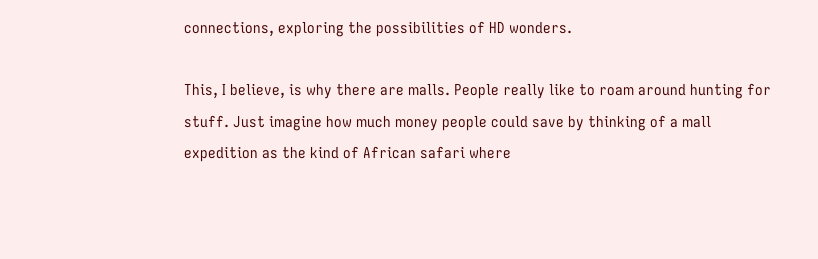connections, exploring the possibilities of HD wonders.

This, I believe, is why there are malls. People really like to roam around hunting for stuff. Just imagine how much money people could save by thinking of a mall expedition as the kind of African safari where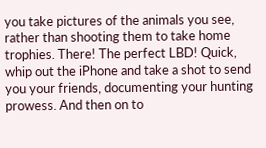you take pictures of the animals you see, rather than shooting them to take home trophies. There! The perfect LBD! Quick, whip out the iPhone and take a shot to send you your friends, documenting your hunting prowess. And then on to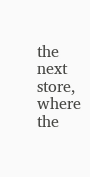the next store, where the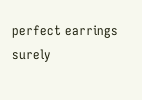perfect earrings surely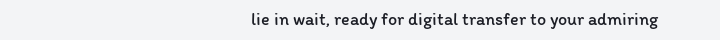lie in wait, ready for digital transfer to your admiring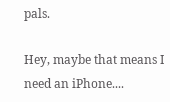pals.

Hey, maybe that means I need an iPhone....